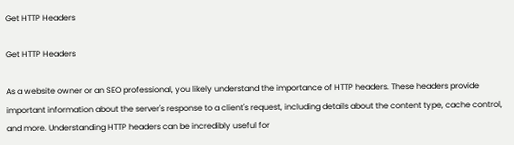Get HTTP Headers

Get HTTP Headers

As a website owner or an SEO professional, you likely understand the importance of HTTP headers. These headers provide important information about the server's response to a client's request, including details about the content type, cache control, and more. Understanding HTTP headers can be incredibly useful for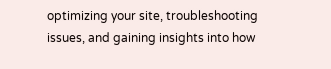optimizing your site, troubleshooting issues, and gaining insights into how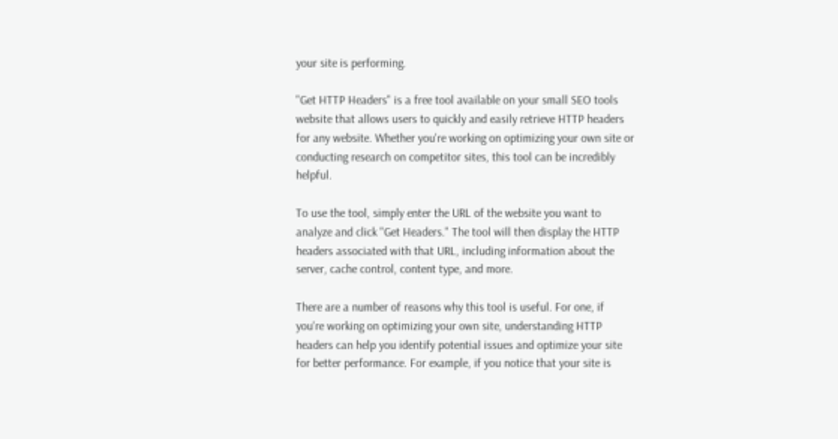your site is performing.

"Get HTTP Headers" is a free tool available on your small SEO tools website that allows users to quickly and easily retrieve HTTP headers for any website. Whether you're working on optimizing your own site or conducting research on competitor sites, this tool can be incredibly helpful.

To use the tool, simply enter the URL of the website you want to analyze and click "Get Headers." The tool will then display the HTTP headers associated with that URL, including information about the server, cache control, content type, and more.

There are a number of reasons why this tool is useful. For one, if you're working on optimizing your own site, understanding HTTP headers can help you identify potential issues and optimize your site for better performance. For example, if you notice that your site is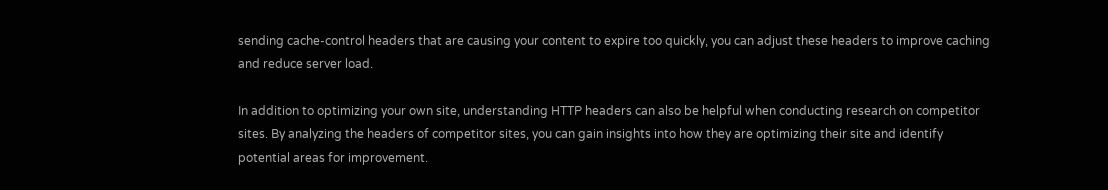sending cache-control headers that are causing your content to expire too quickly, you can adjust these headers to improve caching and reduce server load.

In addition to optimizing your own site, understanding HTTP headers can also be helpful when conducting research on competitor sites. By analyzing the headers of competitor sites, you can gain insights into how they are optimizing their site and identify potential areas for improvement.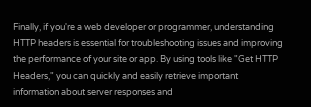Finally, if you're a web developer or programmer, understanding HTTP headers is essential for troubleshooting issues and improving the performance of your site or app. By using tools like "Get HTTP Headers," you can quickly and easily retrieve important information about server responses and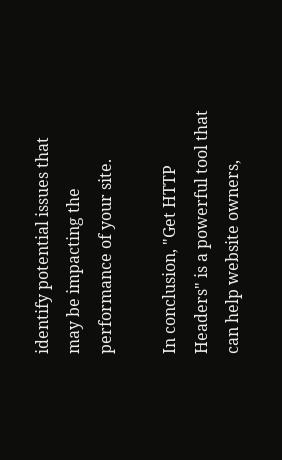identify potential issues that may be impacting the performance of your site.

In conclusion, "Get HTTP Headers" is a powerful tool that can help website owners,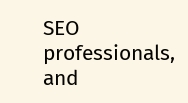SEO professionals, and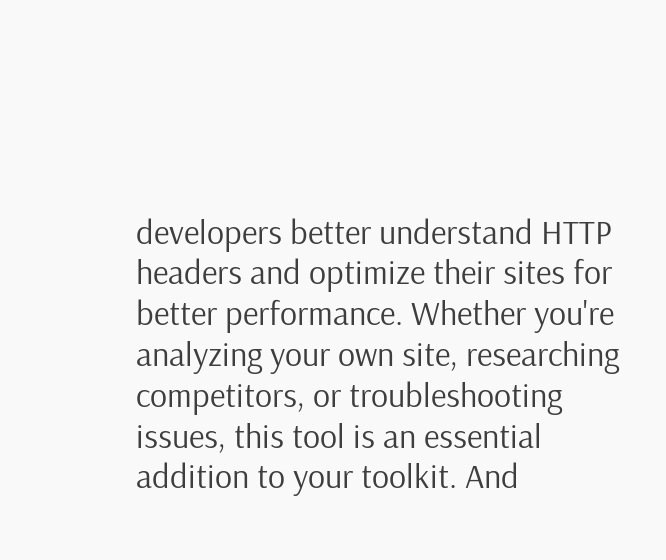developers better understand HTTP headers and optimize their sites for better performance. Whether you're analyzing your own site, researching competitors, or troubleshooting issues, this tool is an essential addition to your toolkit. And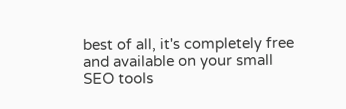best of all, it's completely free and available on your small SEO tools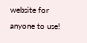website for anyone to use!